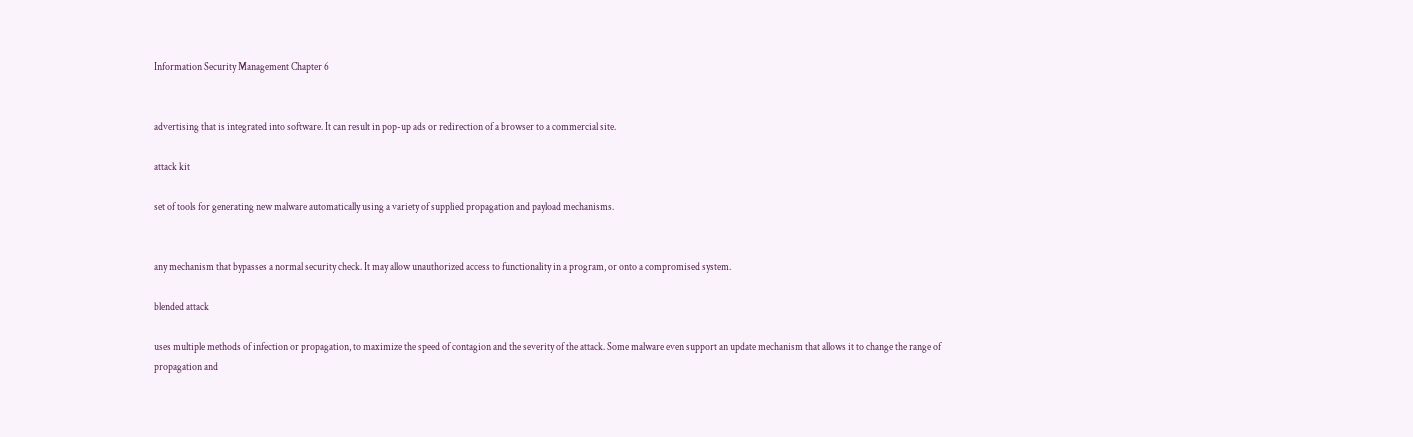Information Security Management Chapter 6


advertising that is integrated into software. It can result in pop-up ads or redirection of a browser to a commercial site.

attack kit

set of tools for generating new malware automatically using a variety of supplied propagation and payload mechanisms.


any mechanism that bypasses a normal security check. It may allow unauthorized access to functionality in a program, or onto a compromised system.

blended attack

uses multiple methods of infection or propagation, to maximize the speed of contagion and the severity of the attack. Some malware even support an update mechanism that allows it to change the range of propagation and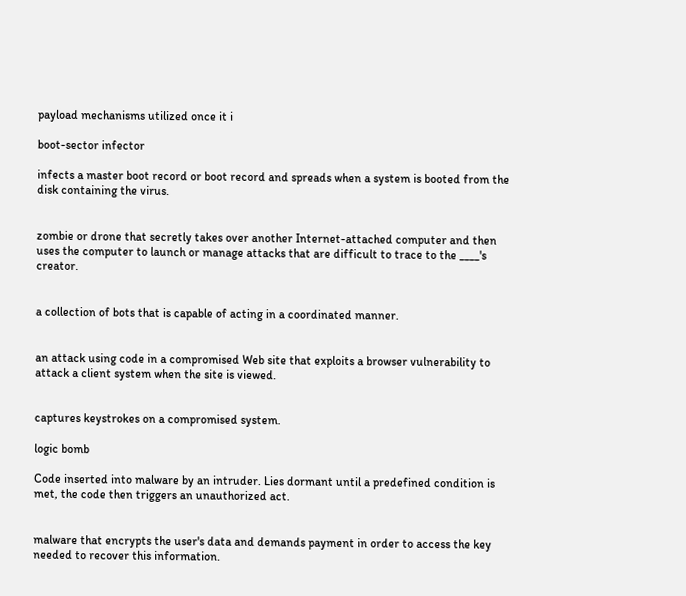payload mechanisms utilized once it i

boot-sector infector

infects a master boot record or boot record and spreads when a system is booted from the disk containing the virus.


zombie or drone that secretly takes over another Internet-attached computer and then uses the computer to launch or manage attacks that are difficult to trace to the ____'s creator.


a collection of bots that is capable of acting in a coordinated manner.


an attack using code in a compromised Web site that exploits a browser vulnerability to attack a client system when the site is viewed.


captures keystrokes on a compromised system.

logic bomb

Code inserted into malware by an intruder. Lies dormant until a predefined condition is met, the code then triggers an unauthorized act.


malware that encrypts the user's data and demands payment in order to access the key needed to recover this information.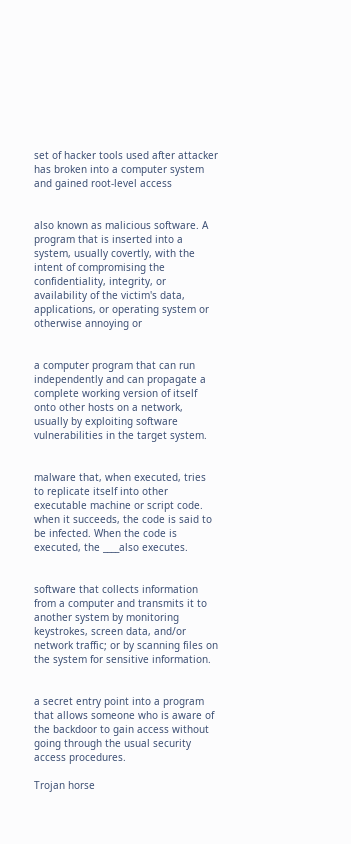set of hacker tools used after attacker has broken into a computer system and gained root-level access


also known as malicious software. A program that is inserted into a system, usually covertly, with the intent of compromising the confidentiality, integrity, or availability of the victim's data, applications, or operating system or otherwise annoying or


a computer program that can run independently and can propagate a complete working version of itself onto other hosts on a network, usually by exploiting software vulnerabilities in the target system.


malware that, when executed, tries to replicate itself into other executable machine or script code. when it succeeds, the code is said to be infected. When the code is executed, the ____also executes.


software that collects information from a computer and transmits it to another system by monitoring keystrokes, screen data, and/or network traffic; or by scanning files on the system for sensitive information.


a secret entry point into a program that allows someone who is aware of the backdoor to gain access without going through the usual security access procedures.

Trojan horse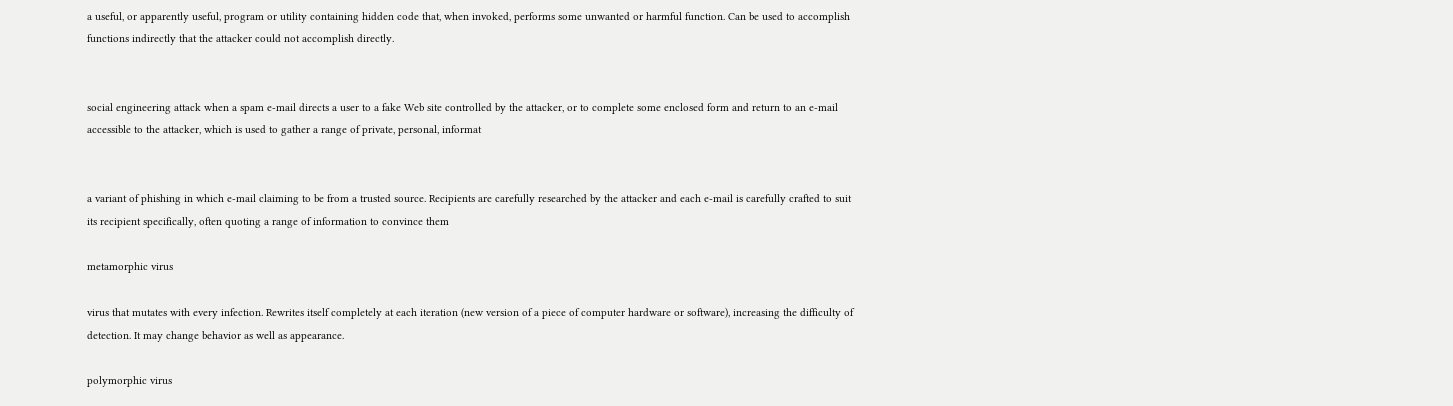a useful, or apparently useful, program or utility containing hidden code that, when invoked, performs some unwanted or harmful function. Can be used to accomplish functions indirectly that the attacker could not accomplish directly.


social engineering attack when a spam e-mail directs a user to a fake Web site controlled by the attacker, or to complete some enclosed form and return to an e-mail accessible to the attacker, which is used to gather a range of private, personal, informat


a variant of phishing in which e-mail claiming to be from a trusted source. Recipients are carefully researched by the attacker and each e-mail is carefully crafted to suit its recipient specifically, often quoting a range of information to convince them

metamorphic virus

virus that mutates with every infection. Rewrites itself completely at each iteration (new version of a piece of computer hardware or software), increasing the difficulty of detection. It may change behavior as well as appearance.

polymorphic virus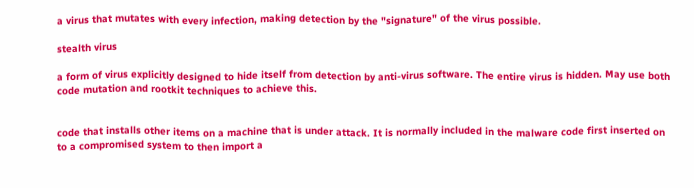a virus that mutates with every infection, making detection by the "signature" of the virus possible.

stealth virus

a form of virus explicitly designed to hide itself from detection by anti-virus software. The entire virus is hidden. May use both code mutation and rootkit techniques to achieve this.


code that installs other items on a machine that is under attack. It is normally included in the malware code first inserted on to a compromised system to then import a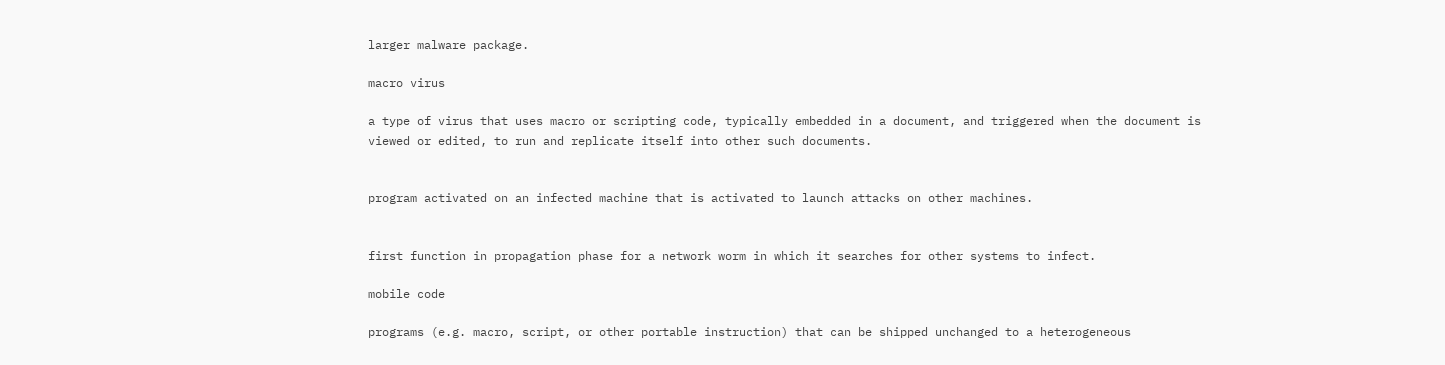larger malware package.

macro virus

a type of virus that uses macro or scripting code, typically embedded in a document, and triggered when the document is viewed or edited, to run and replicate itself into other such documents.


program activated on an infected machine that is activated to launch attacks on other machines.


first function in propagation phase for a network worm in which it searches for other systems to infect.

mobile code

programs (e.g. macro, script, or other portable instruction) that can be shipped unchanged to a heterogeneous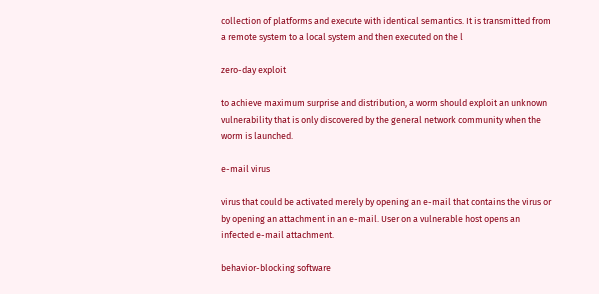collection of platforms and execute with identical semantics. It is transmitted from a remote system to a local system and then executed on the l

zero-day exploit

to achieve maximum surprise and distribution, a worm should exploit an unknown vulnerability that is only discovered by the general network community when the worm is launched.

e-mail virus

virus that could be activated merely by opening an e-mail that contains the virus or by opening an attachment in an e-mail. User on a vulnerable host opens an infected e-mail attachment.

behavior-blocking software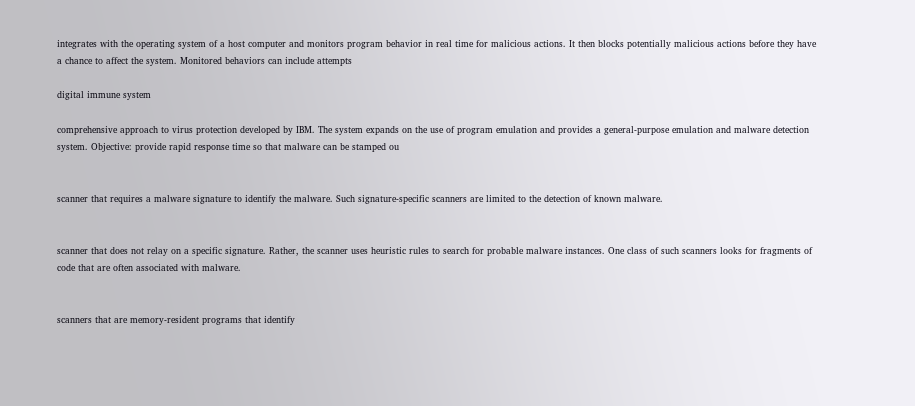integrates with the operating system of a host computer and monitors program behavior in real time for malicious actions. It then blocks potentially malicious actions before they have a chance to affect the system. Monitored behaviors can include attempts

digital immune system

comprehensive approach to virus protection developed by IBM. The system expands on the use of program emulation and provides a general-purpose emulation and malware detection system. Objective: provide rapid response time so that malware can be stamped ou


scanner that requires a malware signature to identify the malware. Such signature-specific scanners are limited to the detection of known malware.


scanner that does not relay on a specific signature. Rather, the scanner uses heuristic rules to search for probable malware instances. One class of such scanners looks for fragments of code that are often associated with malware.


scanners that are memory-resident programs that identify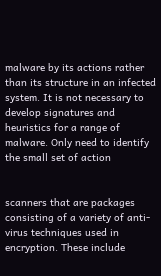malware by its actions rather than its structure in an infected system. It is not necessary to develop signatures and heuristics for a range of malware. Only need to identify the small set of action


scanners that are packages consisting of a variety of anti-virus techniques used in encryption. These include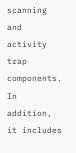scanning and activity trap components. In addition, it includes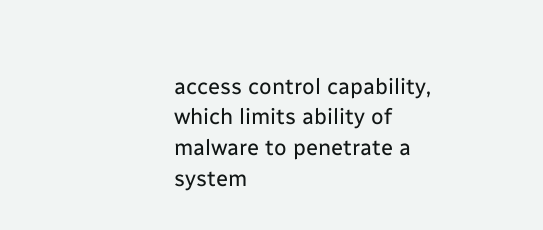access control capability, which limits ability of malware to penetrate a system